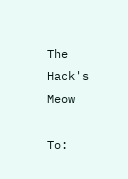The Hack's Meow

To: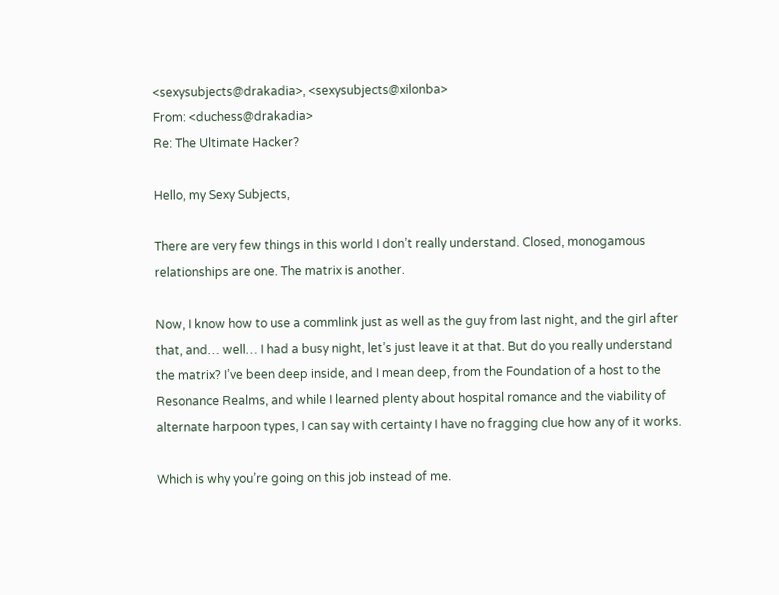<sexysubjects@drakadia>, <sexysubjects@xilonba>
From: <duchess@drakadia>
Re: The Ultimate Hacker?

Hello, my Sexy Subjects,

There are very few things in this world I don’t really understand. Closed, monogamous relationships are one. The matrix is another.

Now, I know how to use a commlink just as well as the guy from last night, and the girl after that, and… well… I had a busy night, let’s just leave it at that. But do you really understand the matrix? I’ve been deep inside, and I mean deep, from the Foundation of a host to the Resonance Realms, and while I learned plenty about hospital romance and the viability of alternate harpoon types, I can say with certainty I have no fragging clue how any of it works.

Which is why you’re going on this job instead of me.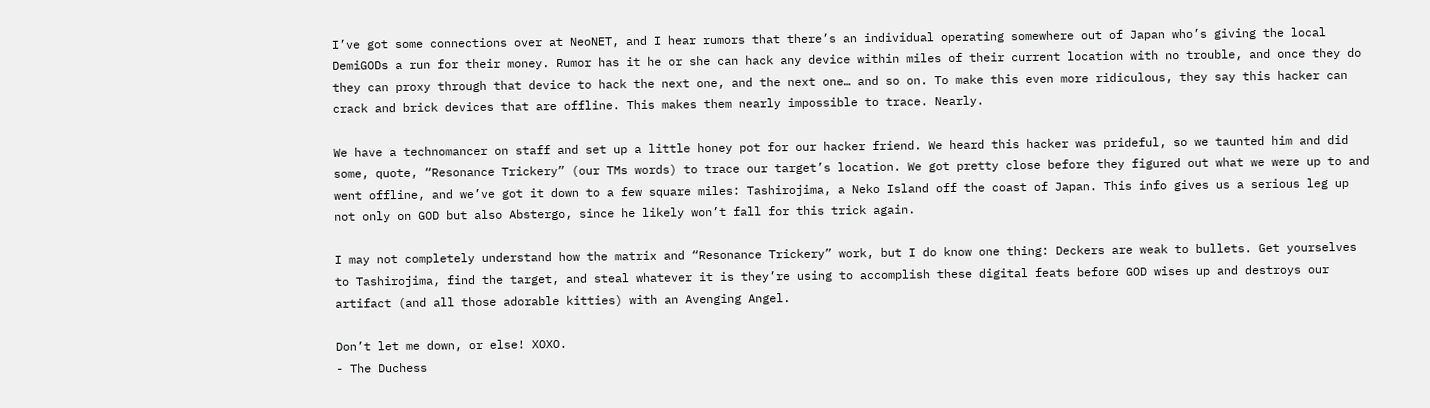I’ve got some connections over at NeoNET, and I hear rumors that there’s an individual operating somewhere out of Japan who’s giving the local DemiGODs a run for their money. Rumor has it he or she can hack any device within miles of their current location with no trouble, and once they do they can proxy through that device to hack the next one, and the next one… and so on. To make this even more ridiculous, they say this hacker can crack and brick devices that are offline. This makes them nearly impossible to trace. Nearly.

We have a technomancer on staff and set up a little honey pot for our hacker friend. We heard this hacker was prideful, so we taunted him and did some, quote, “Resonance Trickery” (our TMs words) to trace our target’s location. We got pretty close before they figured out what we were up to and went offline, and we’ve got it down to a few square miles: Tashirojima, a Neko Island off the coast of Japan. This info gives us a serious leg up not only on GOD but also Abstergo, since he likely won’t fall for this trick again.

I may not completely understand how the matrix and “Resonance Trickery” work, but I do know one thing: Deckers are weak to bullets. Get yourselves to Tashirojima, find the target, and steal whatever it is they’re using to accomplish these digital feats before GOD wises up and destroys our artifact (and all those adorable kitties) with an Avenging Angel.

Don’t let me down, or else! XOXO.
- The Duchess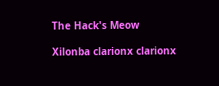The Hack's Meow

Xilonba clarionx clarionx